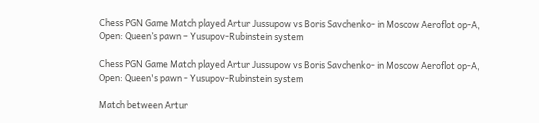Chess PGN Game Match played Artur Jussupow vs Boris Savchenko- in Moscow Aeroflot op-A, Open: Queen’s pawn – Yusupov-Rubinstein system

Chess PGN Game Match played Artur Jussupow vs Boris Savchenko- in Moscow Aeroflot op-A, Open: Queen's pawn - Yusupov-Rubinstein system

Match between Artur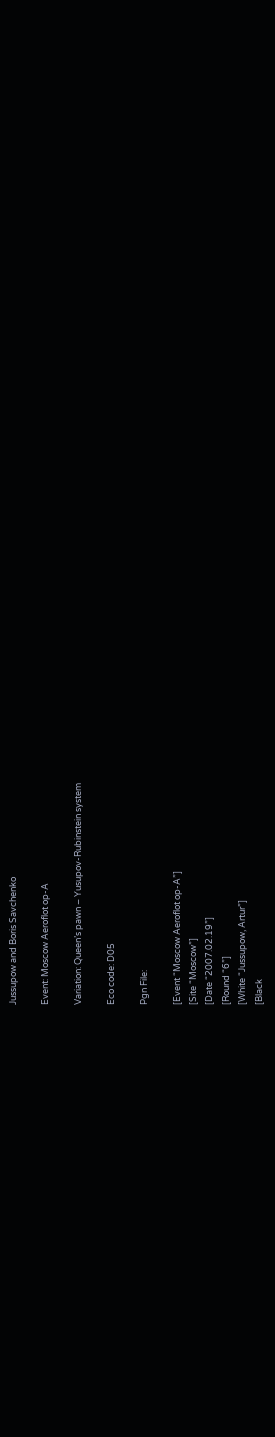Jussupow and Boris Savchenko

Event: Moscow Aeroflot op-A

Variation: Queen’s pawn – Yusupov-Rubinstein system

Eco code: D05

Pgn File:

[Event “Moscow Aeroflot op-A”]
[Site “Moscow”]
[Date “2007.02.19”]
[Round “6”]
[White “Jussupow, Artur”]
[Black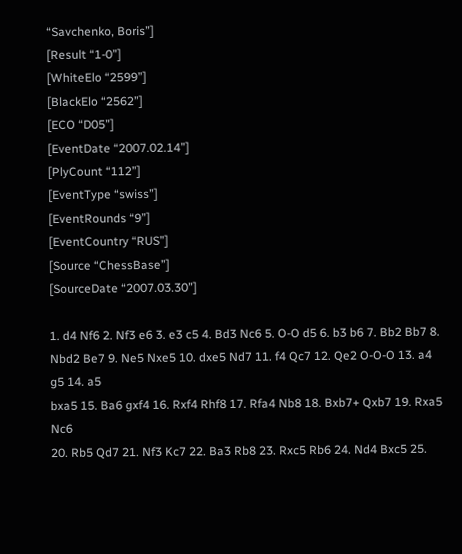“Savchenko, Boris”]
[Result “1-0”]
[WhiteElo “2599”]
[BlackElo “2562”]
[ECO “D05”]
[EventDate “2007.02.14”]
[PlyCount “112”]
[EventType “swiss”]
[EventRounds “9”]
[EventCountry “RUS”]
[Source “ChessBase”]
[SourceDate “2007.03.30”]

1. d4 Nf6 2. Nf3 e6 3. e3 c5 4. Bd3 Nc6 5. O-O d5 6. b3 b6 7. Bb2 Bb7 8.
Nbd2 Be7 9. Ne5 Nxe5 10. dxe5 Nd7 11. f4 Qc7 12. Qe2 O-O-O 13. a4 g5 14. a5
bxa5 15. Ba6 gxf4 16. Rxf4 Rhf8 17. Rfa4 Nb8 18. Bxb7+ Qxb7 19. Rxa5 Nc6
20. Rb5 Qd7 21. Nf3 Kc7 22. Ba3 Rb8 23. Rxc5 Rb6 24. Nd4 Bxc5 25.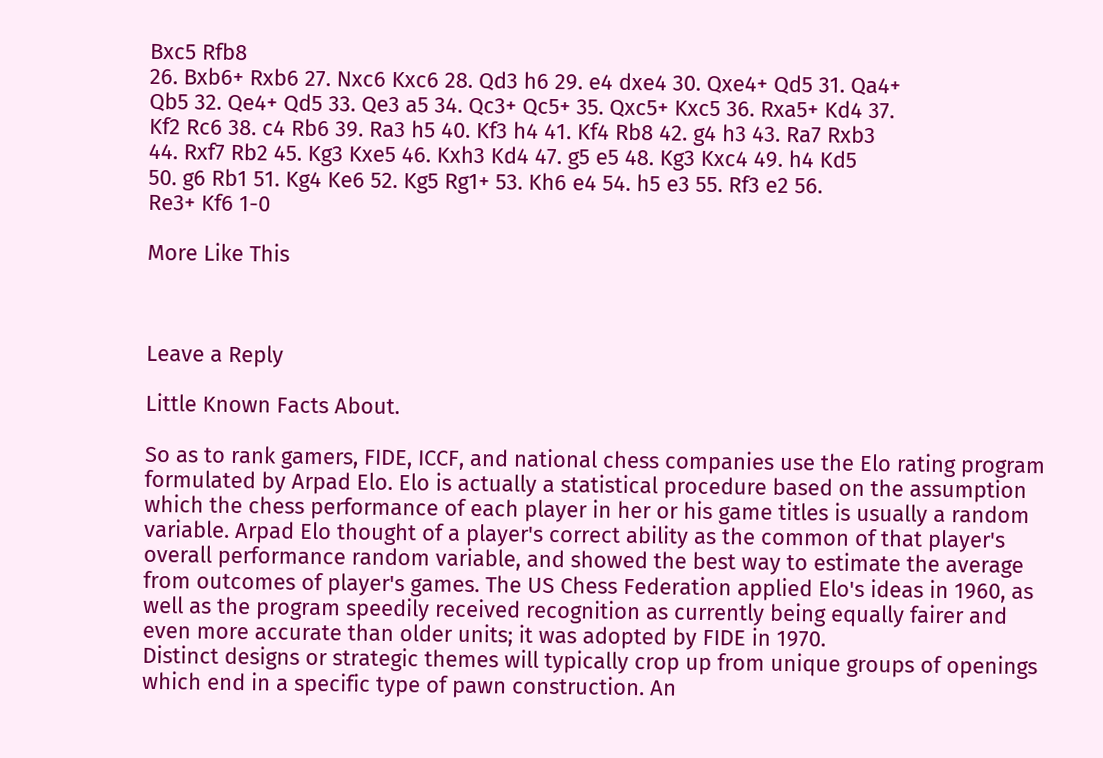Bxc5 Rfb8
26. Bxb6+ Rxb6 27. Nxc6 Kxc6 28. Qd3 h6 29. e4 dxe4 30. Qxe4+ Qd5 31. Qa4+
Qb5 32. Qe4+ Qd5 33. Qe3 a5 34. Qc3+ Qc5+ 35. Qxc5+ Kxc5 36. Rxa5+ Kd4 37.
Kf2 Rc6 38. c4 Rb6 39. Ra3 h5 40. Kf3 h4 41. Kf4 Rb8 42. g4 h3 43. Ra7 Rxb3
44. Rxf7 Rb2 45. Kg3 Kxe5 46. Kxh3 Kd4 47. g5 e5 48. Kg3 Kxc4 49. h4 Kd5
50. g6 Rb1 51. Kg4 Ke6 52. Kg5 Rg1+ 53. Kh6 e4 54. h5 e3 55. Rf3 e2 56.
Re3+ Kf6 1-0

More Like This



Leave a Reply

Little Known Facts About.

So as to rank gamers, FIDE, ICCF, and national chess companies use the Elo rating program formulated by Arpad Elo. Elo is actually a statistical procedure based on the assumption which the chess performance of each player in her or his game titles is usually a random variable. Arpad Elo thought of a player's correct ability as the common of that player's overall performance random variable, and showed the best way to estimate the average from outcomes of player's games. The US Chess Federation applied Elo's ideas in 1960, as well as the program speedily received recognition as currently being equally fairer and even more accurate than older units; it was adopted by FIDE in 1970.
Distinct designs or strategic themes will typically crop up from unique groups of openings which end in a specific type of pawn construction. An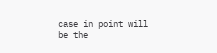case in point will be the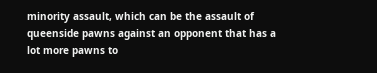minority assault, which can be the assault of queenside pawns against an opponent that has a lot more pawns to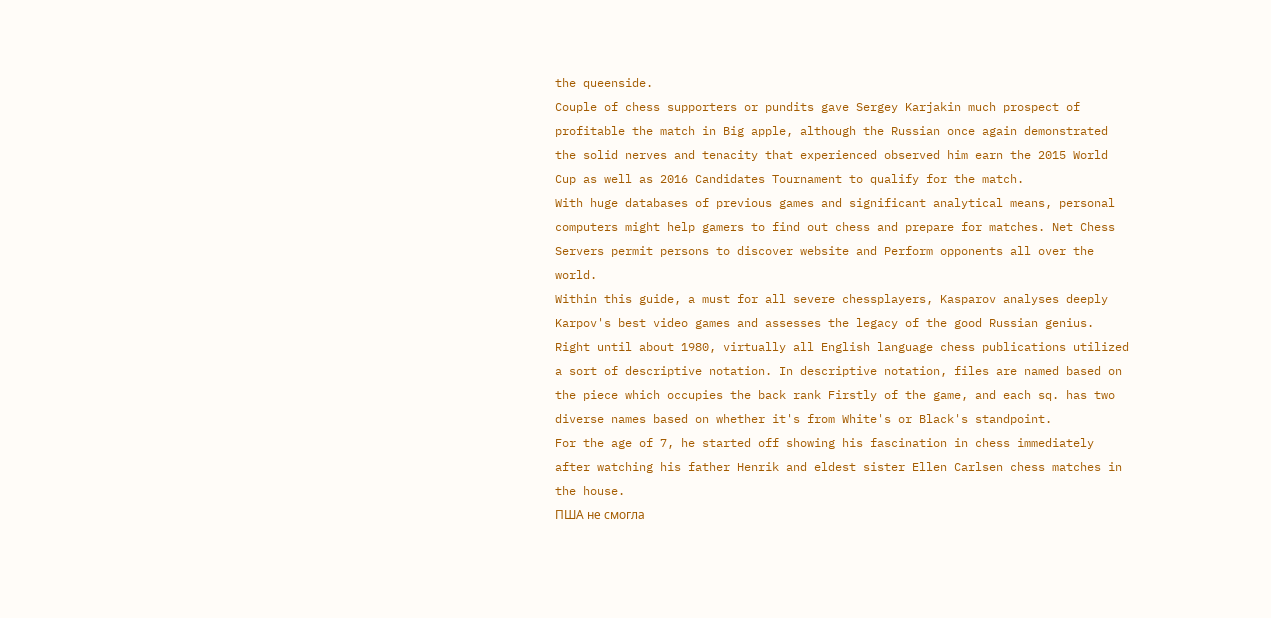the queenside.
Couple of chess supporters or pundits gave Sergey Karjakin much prospect of profitable the match in Big apple, although the Russian once again demonstrated the solid nerves and tenacity that experienced observed him earn the 2015 World Cup as well as 2016 Candidates Tournament to qualify for the match.
With huge databases of previous games and significant analytical means, personal computers might help gamers to find out chess and prepare for matches. Net Chess Servers permit persons to discover website and Perform opponents all over the world.
Within this guide, a must for all severe chessplayers, Kasparov analyses deeply Karpov's best video games and assesses the legacy of the good Russian genius.
Right until about 1980, virtually all English language chess publications utilized a sort of descriptive notation. In descriptive notation, files are named based on the piece which occupies the back rank Firstly of the game, and each sq. has two diverse names based on whether it's from White's or Black's standpoint.
For the age of 7, he started off showing his fascination in chess immediately after watching his father Henrik and eldest sister Ellen Carlsen chess matches in the house.
ПША не смогла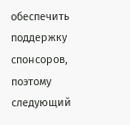обеспечить поддержку спонсоров, поэтому следующий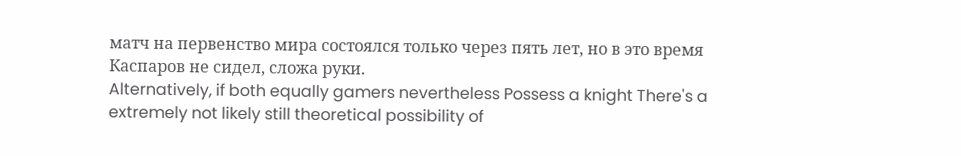матч на первенство мира состоялся только через пять лет, но в это время Каспаров не сидел, сложа руки.
Alternatively, if both equally gamers nevertheless Possess a knight There's a extremely not likely still theoretical possibility of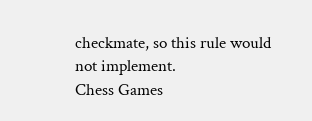checkmate, so this rule would not implement.
Chess Games